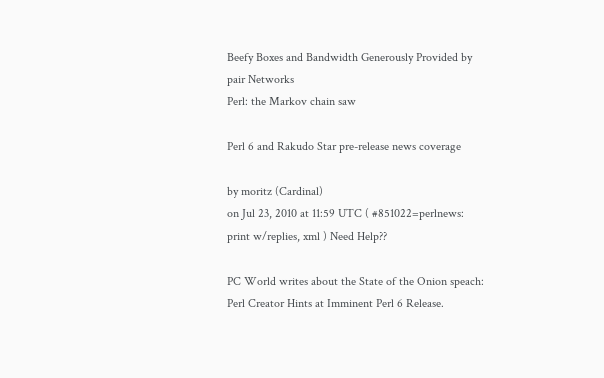Beefy Boxes and Bandwidth Generously Provided by pair Networks
Perl: the Markov chain saw

Perl 6 and Rakudo Star pre-release news coverage

by moritz (Cardinal)
on Jul 23, 2010 at 11:59 UTC ( #851022=perlnews: print w/replies, xml ) Need Help??

PC World writes about the State of the Onion speach: Perl Creator Hints at Imminent Perl 6 Release.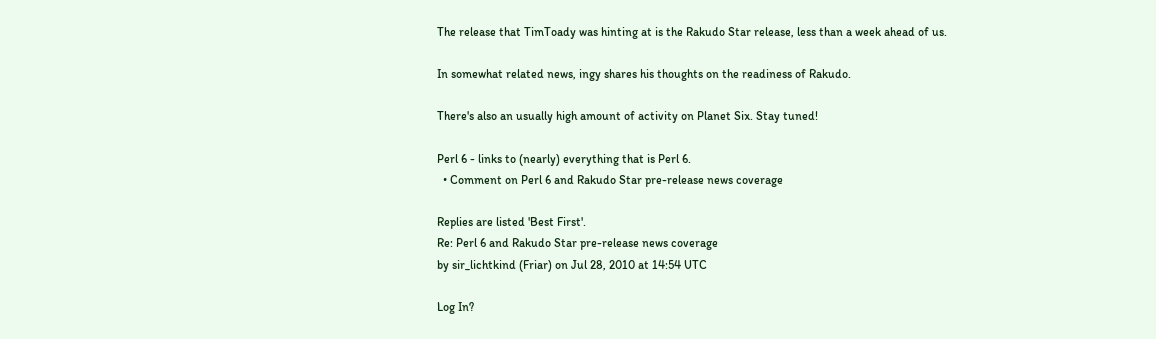The release that TimToady was hinting at is the Rakudo Star release, less than a week ahead of us.

In somewhat related news, ingy shares his thoughts on the readiness of Rakudo.

There's also an usually high amount of activity on Planet Six. Stay tuned!

Perl 6 - links to (nearly) everything that is Perl 6.
  • Comment on Perl 6 and Rakudo Star pre-release news coverage

Replies are listed 'Best First'.
Re: Perl 6 and Rakudo Star pre-release news coverage
by sir_lichtkind (Friar) on Jul 28, 2010 at 14:54 UTC

Log In?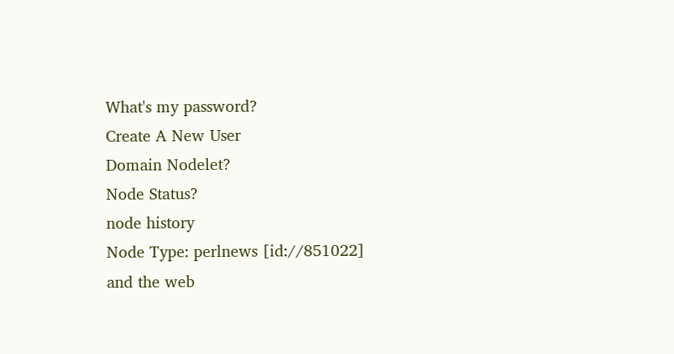What's my password?
Create A New User
Domain Nodelet?
Node Status?
node history
Node Type: perlnews [id://851022]
and the web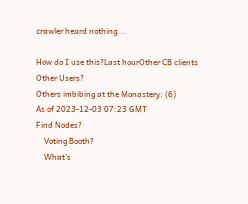crawler heard nothing...

How do I use this?Last hourOther CB clients
Other Users?
Others imbibing at the Monastery: (6)
As of 2023-12-03 07:23 GMT
Find Nodes?
    Voting Booth?
    What's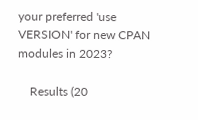your preferred 'use VERSION' for new CPAN modules in 2023?

    Results (20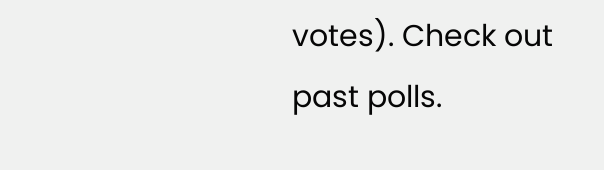votes). Check out past polls.